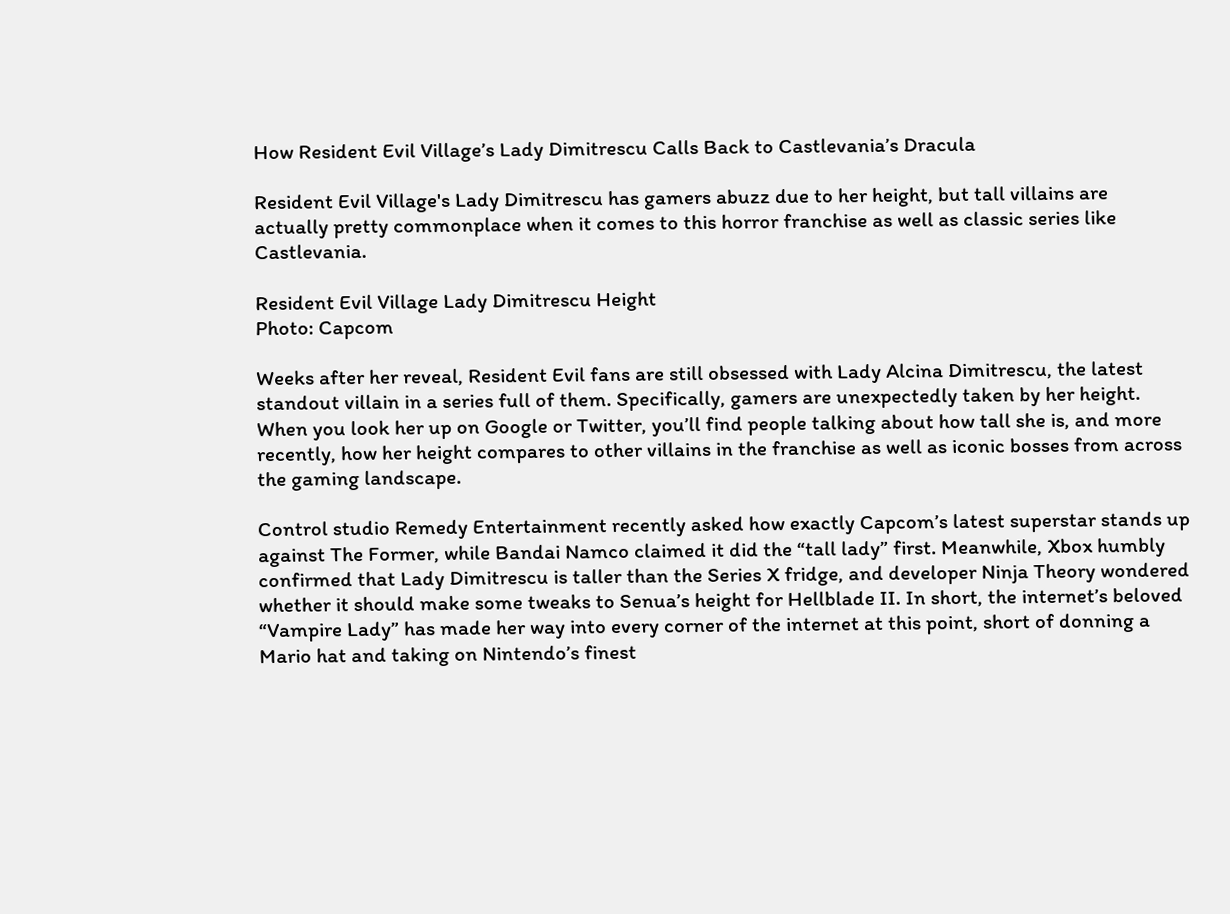How Resident Evil Village’s Lady Dimitrescu Calls Back to Castlevania’s Dracula

Resident Evil Village's Lady Dimitrescu has gamers abuzz due to her height, but tall villains are actually pretty commonplace when it comes to this horror franchise as well as classic series like Castlevania.

Resident Evil Village Lady Dimitrescu Height
Photo: Capcom

Weeks after her reveal, Resident Evil fans are still obsessed with Lady Alcina Dimitrescu, the latest standout villain in a series full of them. Specifically, gamers are unexpectedly taken by her height. When you look her up on Google or Twitter, you’ll find people talking about how tall she is, and more recently, how her height compares to other villains in the franchise as well as iconic bosses from across the gaming landscape.

Control studio Remedy Entertainment recently asked how exactly Capcom’s latest superstar stands up against The Former, while Bandai Namco claimed it did the “tall lady” first. Meanwhile, Xbox humbly confirmed that Lady Dimitrescu is taller than the Series X fridge, and developer Ninja Theory wondered whether it should make some tweaks to Senua’s height for Hellblade II. In short, the internet’s beloved “Vampire Lady” has made her way into every corner of the internet at this point, short of donning a Mario hat and taking on Nintendo’s finest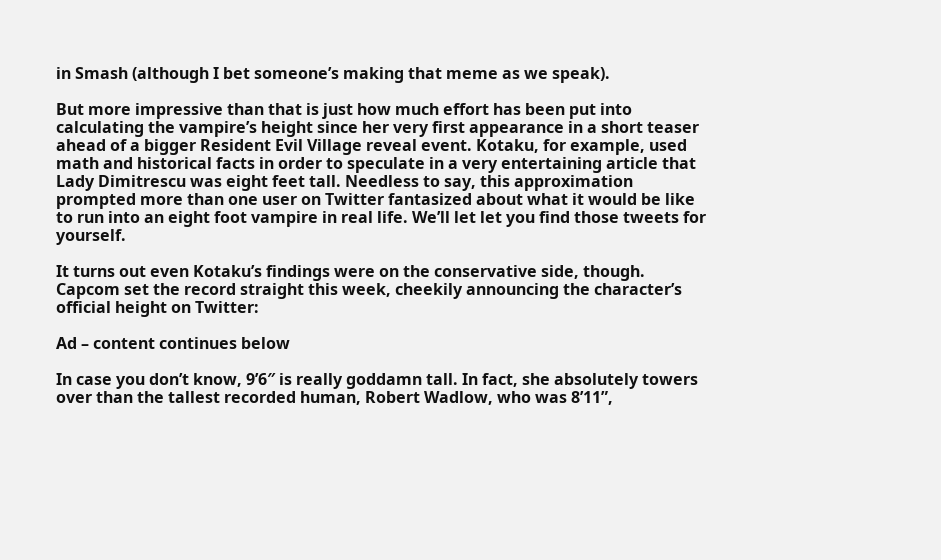in Smash (although I bet someone’s making that meme as we speak).

But more impressive than that is just how much effort has been put into calculating the vampire’s height since her very first appearance in a short teaser ahead of a bigger Resident Evil Village reveal event. Kotaku, for example, used math and historical facts in order to speculate in a very entertaining article that Lady Dimitrescu was eight feet tall. Needless to say, this approximation prompted more than one user on Twitter fantasized about what it would be like to run into an eight foot vampire in real life. We’ll let let you find those tweets for yourself.

It turns out even Kotaku’s findings were on the conservative side, though. Capcom set the record straight this week, cheekily announcing the character’s official height on Twitter:

Ad – content continues below

In case you don’t know, 9’6″ is really goddamn tall. In fact, she absolutely towers over than the tallest recorded human, Robert Wadlow, who was 8’11”,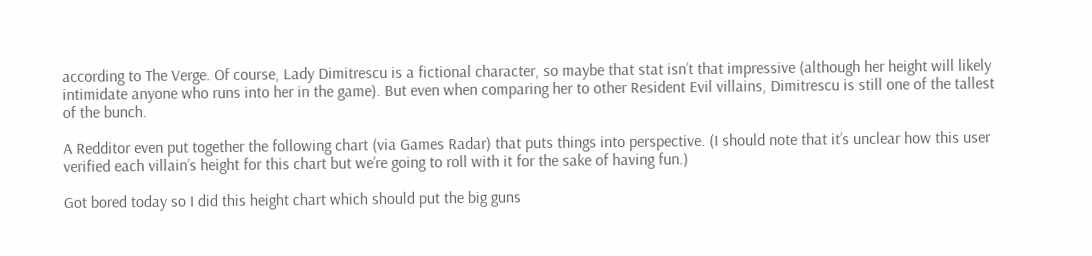according to The Verge. Of course, Lady Dimitrescu is a fictional character, so maybe that stat isn’t that impressive (although her height will likely intimidate anyone who runs into her in the game). But even when comparing her to other Resident Evil villains, Dimitrescu is still one of the tallest of the bunch.

A Redditor even put together the following chart (via Games Radar) that puts things into perspective. (I should note that it’s unclear how this user verified each villain’s height for this chart but we’re going to roll with it for the sake of having fun.)

Got bored today so I did this height chart which should put the big guns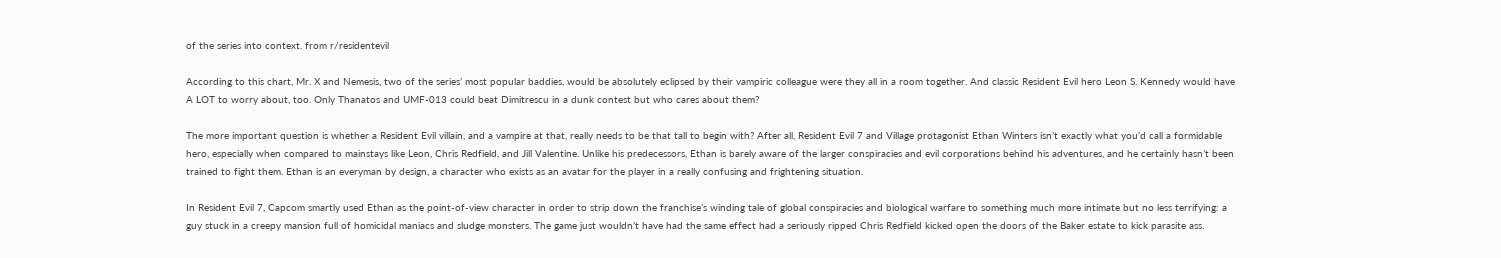of the series into context. from r/residentevil

According to this chart, Mr. X and Nemesis, two of the series’ most popular baddies, would be absolutely eclipsed by their vampiric colleague were they all in a room together. And classic Resident Evil hero Leon S. Kennedy would have A LOT to worry about, too. Only Thanatos and UMF-013 could beat Dimitrescu in a dunk contest but who cares about them?

The more important question is whether a Resident Evil villain, and a vampire at that, really needs to be that tall to begin with? After all, Resident Evil 7 and Village protagonist Ethan Winters isn’t exactly what you’d call a formidable hero, especially when compared to mainstays like Leon, Chris Redfield, and Jill Valentine. Unlike his predecessors, Ethan is barely aware of the larger conspiracies and evil corporations behind his adventures, and he certainly hasn’t been trained to fight them. Ethan is an everyman by design, a character who exists as an avatar for the player in a really confusing and frightening situation.

In Resident Evil 7, Capcom smartly used Ethan as the point-of-view character in order to strip down the franchise’s winding tale of global conspiracies and biological warfare to something much more intimate but no less terrifying: a guy stuck in a creepy mansion full of homicidal maniacs and sludge monsters. The game just wouldn’t have had the same effect had a seriously ripped Chris Redfield kicked open the doors of the Baker estate to kick parasite ass.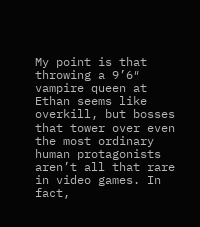My point is that throwing a 9’6″ vampire queen at Ethan seems like overkill, but bosses that tower over even the most ordinary human protagonists aren’t all that rare in video games. In fact,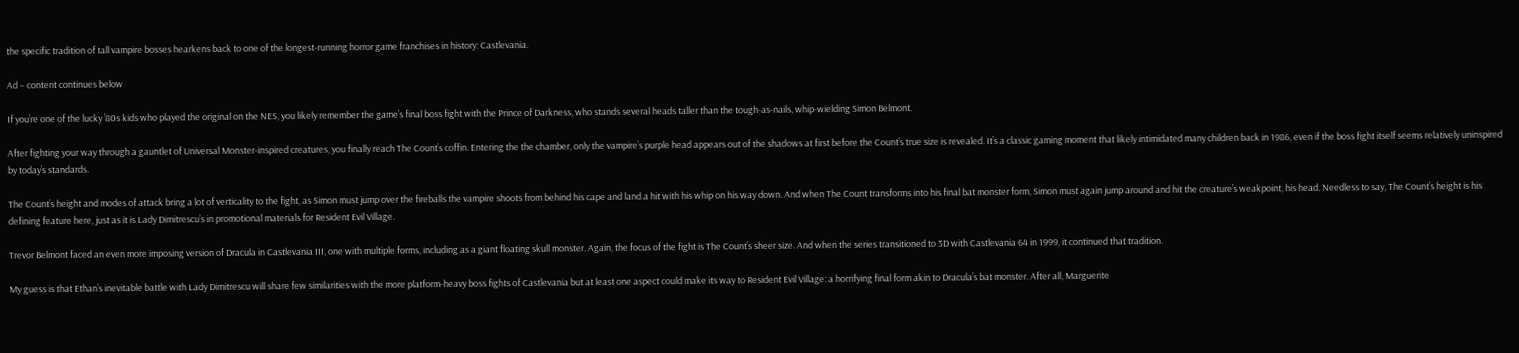the specific tradition of tall vampire bosses hearkens back to one of the longest-running horror game franchises in history: Castlevania.

Ad – content continues below

If you’re one of the lucky ’80s kids who played the original on the NES, you likely remember the game’s final boss fight with the Prince of Darkness, who stands several heads taller than the tough-as-nails, whip-wielding Simon Belmont.

After fighting your way through a gauntlet of Universal Monster-inspired creatures, you finally reach The Count’s coffin. Entering the the chamber, only the vampire’s purple head appears out of the shadows at first before the Count’s true size is revealed. It’s a classic gaming moment that likely intimidated many children back in 1986, even if the boss fight itself seems relatively uninspired by today’s standards.

The Count’s height and modes of attack bring a lot of verticality to the fight, as Simon must jump over the fireballs the vampire shoots from behind his cape and land a hit with his whip on his way down. And when The Count transforms into his final bat monster form, Simon must again jump around and hit the creature’s weakpoint, his head. Needless to say, The Count’s height is his defining feature here, just as it is Lady Dimitrescu’s in promotional materials for Resident Evil Village.

Trevor Belmont faced an even more imposing version of Dracula in Castlevania III, one with multiple forms, including as a giant floating skull monster. Again, the focus of the fight is The Count’s sheer size. And when the series transitioned to 3D with Castlevania 64 in 1999, it continued that tradition.

My guess is that Ethan’s inevitable battle with Lady Dimitrescu will share few similarities with the more platform-heavy boss fights of Castlevania but at least one aspect could make its way to Resident Evil Village: a horrifying final form akin to Dracula’s bat monster. After all, Marguerite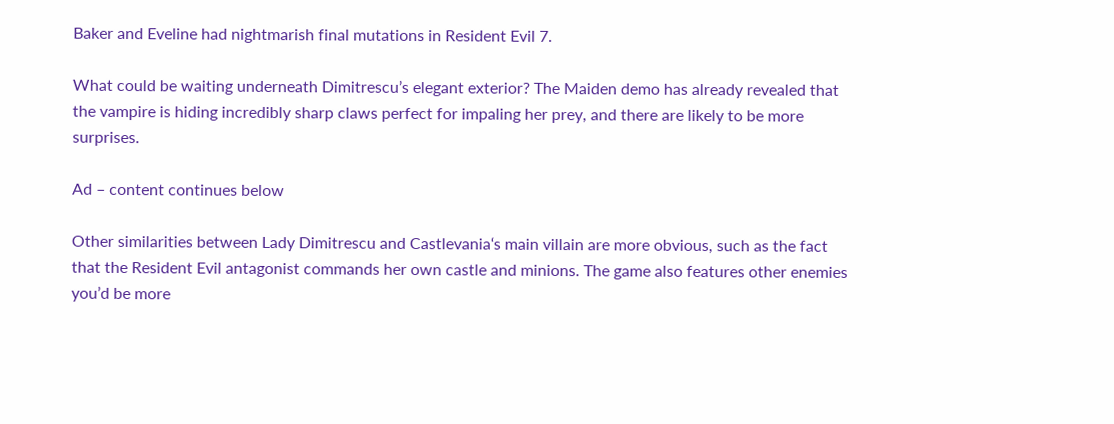Baker and Eveline had nightmarish final mutations in Resident Evil 7.

What could be waiting underneath Dimitrescu’s elegant exterior? The Maiden demo has already revealed that the vampire is hiding incredibly sharp claws perfect for impaling her prey, and there are likely to be more surprises.

Ad – content continues below

Other similarities between Lady Dimitrescu and Castlevania‘s main villain are more obvious, such as the fact that the Resident Evil antagonist commands her own castle and minions. The game also features other enemies you’d be more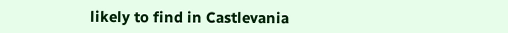likely to find in Castlevania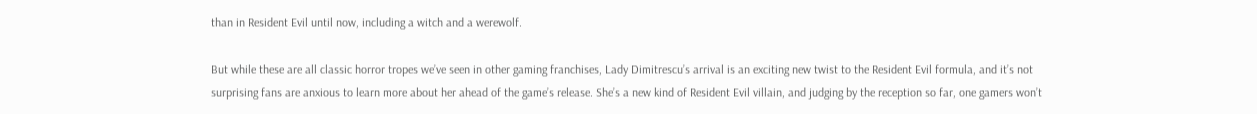than in Resident Evil until now, including a witch and a werewolf.

But while these are all classic horror tropes we’ve seen in other gaming franchises, Lady Dimitrescu’s arrival is an exciting new twist to the Resident Evil formula, and it’s not surprising fans are anxious to learn more about her ahead of the game’s release. She’s a new kind of Resident Evil villain, and judging by the reception so far, one gamers won’t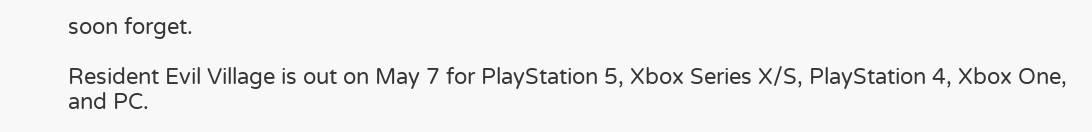soon forget.

Resident Evil Village is out on May 7 for PlayStation 5, Xbox Series X/S, PlayStation 4, Xbox One, and PC.